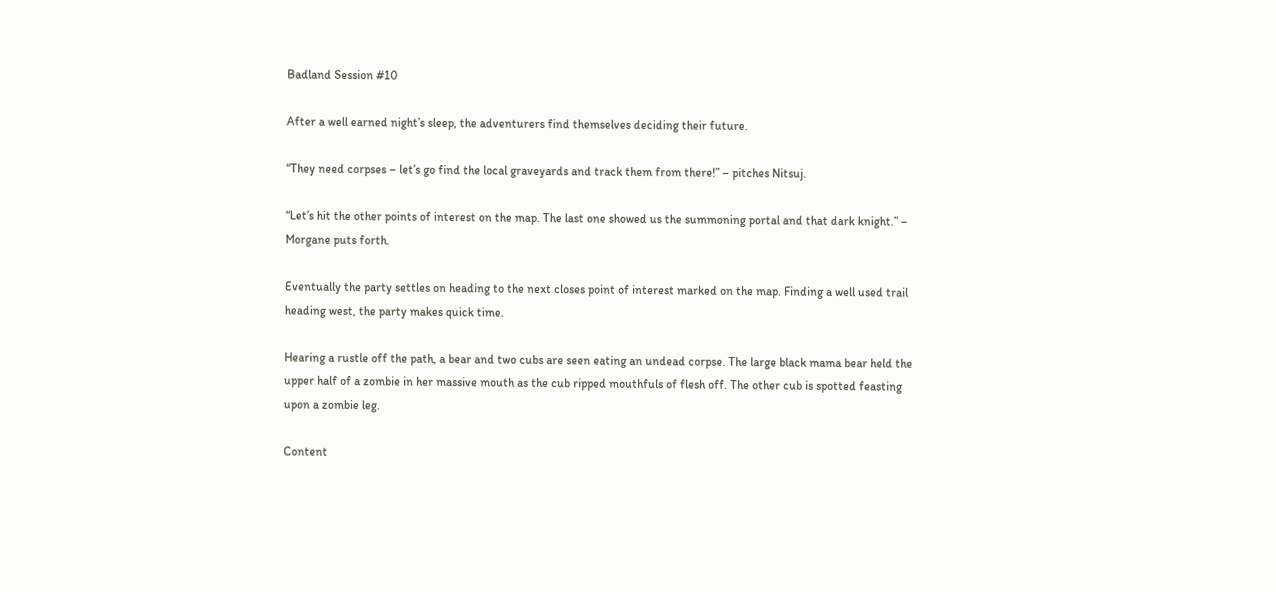Badland Session #10

After a well earned night’s sleep, the adventurers find themselves deciding their future.

“They need corpses – let’s go find the local graveyards and track them from there!” – pitches Nitsuj.

“Let’s hit the other points of interest on the map. The last one showed us the summoning portal and that dark knight.” – Morgane puts forth.

Eventually the party settles on heading to the next closes point of interest marked on the map. Finding a well used trail heading west, the party makes quick time.

Hearing a rustle off the path, a bear and two cubs are seen eating an undead corpse. The large black mama bear held the upper half of a zombie in her massive mouth as the cub ripped mouthfuls of flesh off. The other cub is spotted feasting upon a zombie leg.

Content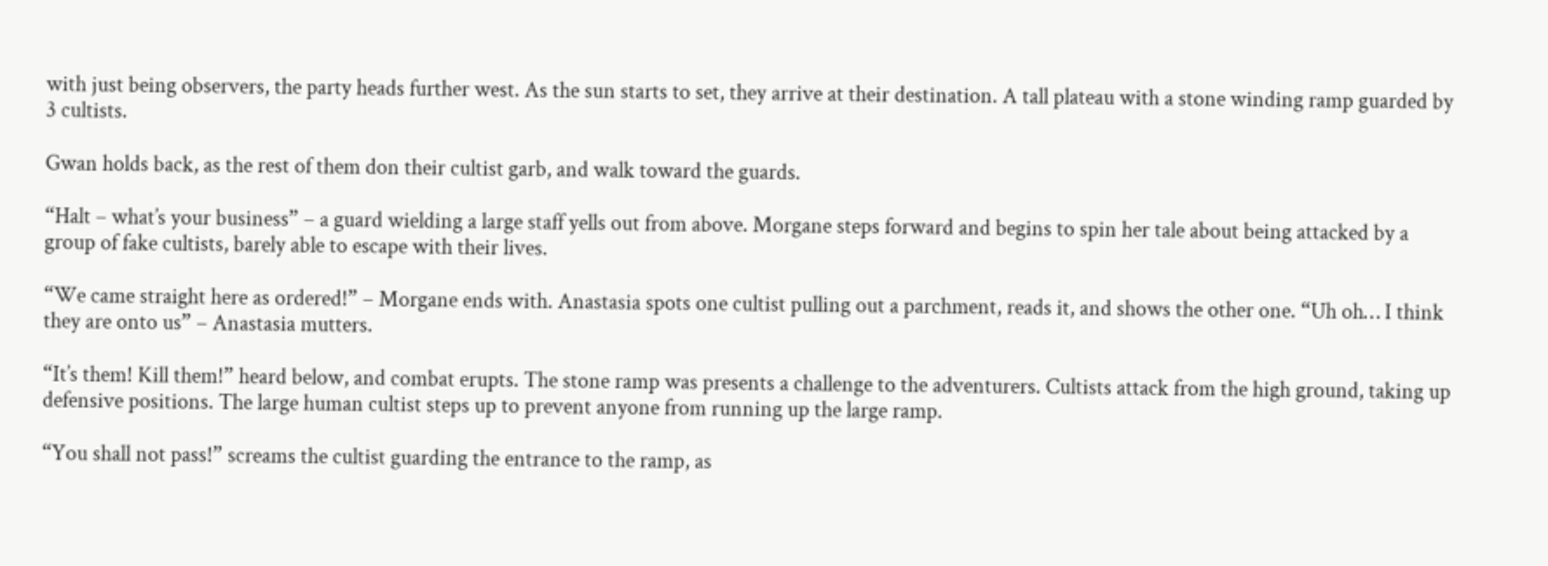with just being observers, the party heads further west. As the sun starts to set, they arrive at their destination. A tall plateau with a stone winding ramp guarded by 3 cultists.

Gwan holds back, as the rest of them don their cultist garb, and walk toward the guards.

“Halt – what’s your business” – a guard wielding a large staff yells out from above. Morgane steps forward and begins to spin her tale about being attacked by a group of fake cultists, barely able to escape with their lives.

“We came straight here as ordered!” – Morgane ends with. Anastasia spots one cultist pulling out a parchment, reads it, and shows the other one. “Uh oh… I think they are onto us” – Anastasia mutters.

“It’s them! Kill them!” heard below, and combat erupts. The stone ramp was presents a challenge to the adventurers. Cultists attack from the high ground, taking up defensive positions. The large human cultist steps up to prevent anyone from running up the large ramp.

“You shall not pass!” screams the cultist guarding the entrance to the ramp, as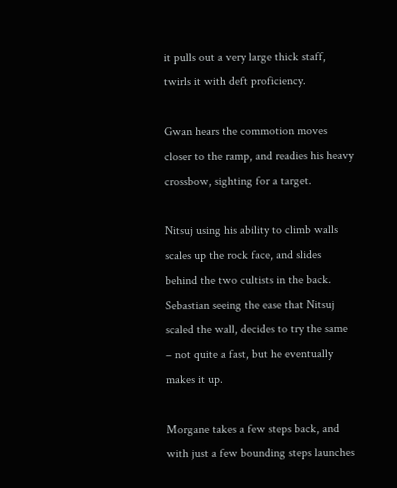it pulls out a very large thick staff, twirls it with deft proficiency.

Gwan hears the commotion moves closer to the ramp, and readies his heavy crossbow, sighting for a target.

Nitsuj using his ability to climb walls scales up the rock face, and slides behind the two cultists in the back. Sebastian seeing the ease that Nitsuj scaled the wall, decides to try the same – not quite a fast, but he eventually makes it up.

Morgane takes a few steps back, and with just a few bounding steps launches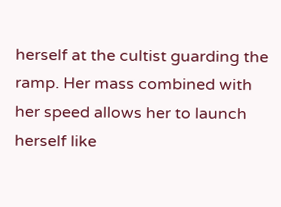herself at the cultist guarding the ramp. Her mass combined with her speed allows her to launch herself like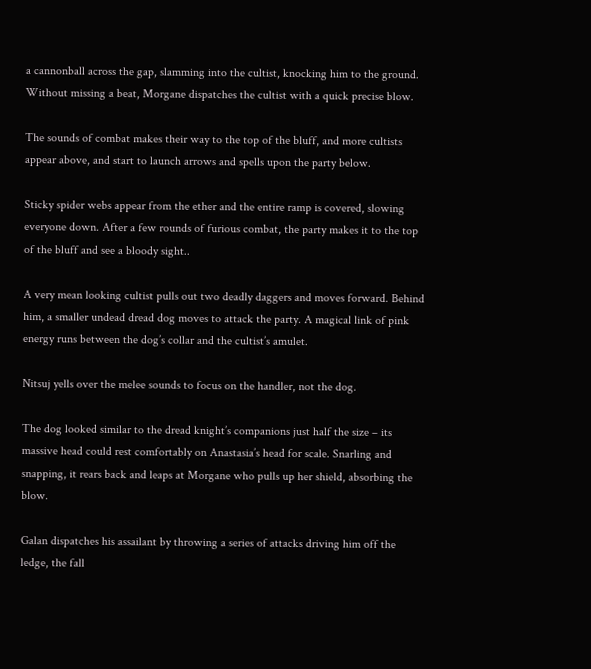a cannonball across the gap, slamming into the cultist, knocking him to the ground. Without missing a beat, Morgane dispatches the cultist with a quick precise blow.

The sounds of combat makes their way to the top of the bluff, and more cultists appear above, and start to launch arrows and spells upon the party below.

Sticky spider webs appear from the ether and the entire ramp is covered, slowing everyone down. After a few rounds of furious combat, the party makes it to the top of the bluff and see a bloody sight..

A very mean looking cultist pulls out two deadly daggers and moves forward. Behind him, a smaller undead dread dog moves to attack the party. A magical link of pink energy runs between the dog’s collar and the cultist’s amulet.

Nitsuj yells over the melee sounds to focus on the handler, not the dog.

The dog looked similar to the dread knight’s companions just half the size – its massive head could rest comfortably on Anastasia’s head for scale. Snarling and snapping, it rears back and leaps at Morgane who pulls up her shield, absorbing the blow.

Galan dispatches his assailant by throwing a series of attacks driving him off the ledge, the fall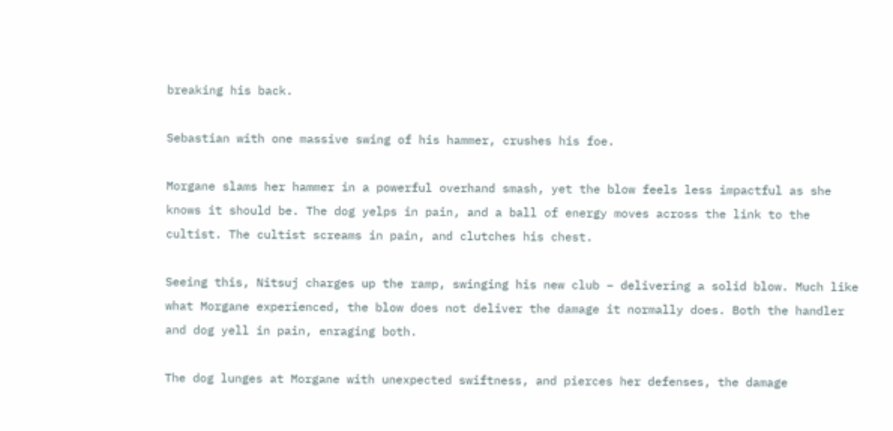breaking his back.

Sebastian with one massive swing of his hammer, crushes his foe.

Morgane slams her hammer in a powerful overhand smash, yet the blow feels less impactful as she knows it should be. The dog yelps in pain, and a ball of energy moves across the link to the cultist. The cultist screams in pain, and clutches his chest.

Seeing this, Nitsuj charges up the ramp, swinging his new club – delivering a solid blow. Much like what Morgane experienced, the blow does not deliver the damage it normally does. Both the handler and dog yell in pain, enraging both.

The dog lunges at Morgane with unexpected swiftness, and pierces her defenses, the damage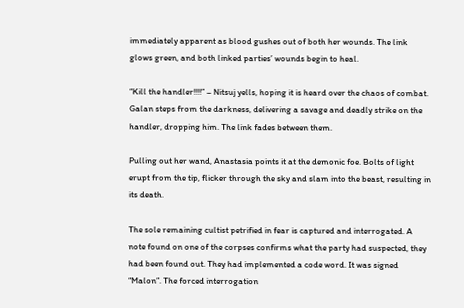immediately apparent as blood gushes out of both her wounds. The link glows green, and both linked parties’ wounds begin to heal.

“Kill the handler!!!!” – Nitsuj yells, hoping it is heard over the chaos of combat. Galan steps from the darkness, delivering a savage and deadly strike on the handler, dropping him. The link fades between them.

Pulling out her wand, Anastasia points it at the demonic foe. Bolts of light erupt from the tip, flicker through the sky and slam into the beast, resulting in its death.

The sole remaining cultist petrified in fear is captured and interrogated. A note found on one of the corpses confirms what the party had suspected, they had been found out. They had implemented a code word. It was signed “Malon”. The forced interrogation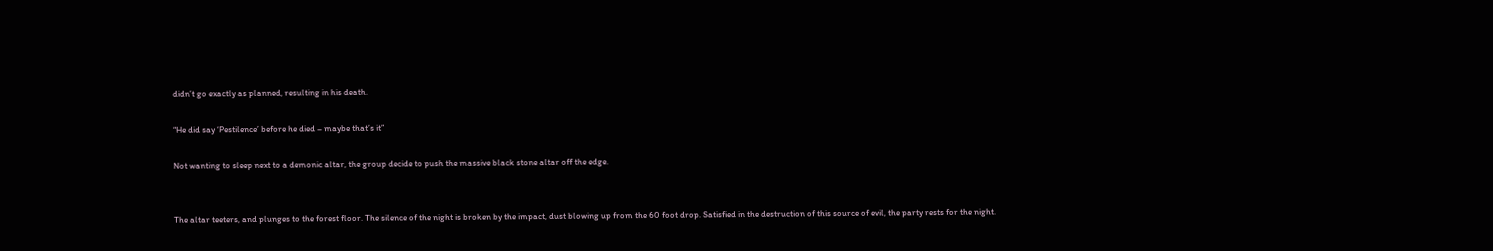didn’t go exactly as planned, resulting in his death.

“He did say ‘Pestilence’ before he died – maybe that’s it”

Not wanting to sleep next to a demonic altar, the group decide to push the massive black stone altar off the edge.


The altar teeters, and plunges to the forest floor. The silence of the night is broken by the impact, dust blowing up from the 60 foot drop. Satisfied in the destruction of this source of evil, the party rests for the night.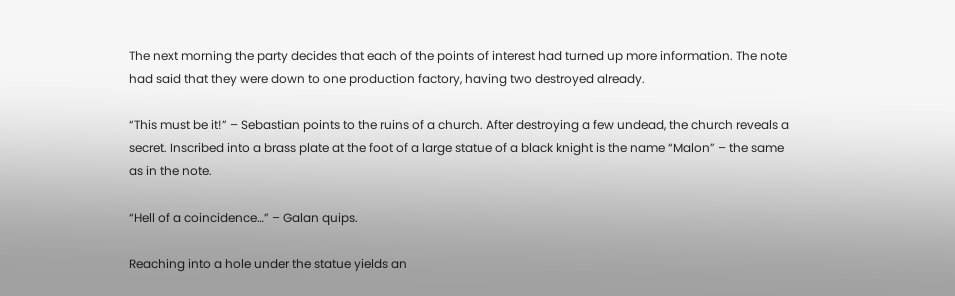The next morning the party decides that each of the points of interest had turned up more information. The note had said that they were down to one production factory, having two destroyed already.

“This must be it!” – Sebastian points to the ruins of a church. After destroying a few undead, the church reveals a secret. Inscribed into a brass plate at the foot of a large statue of a black knight is the name “Malon” – the same as in the note.

“Hell of a coincidence…” – Galan quips.

Reaching into a hole under the statue yields an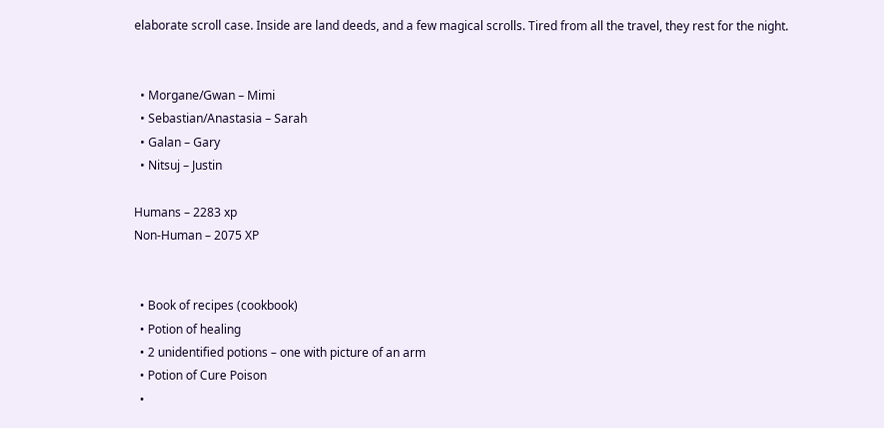elaborate scroll case. Inside are land deeds, and a few magical scrolls. Tired from all the travel, they rest for the night.


  • Morgane/Gwan – Mimi
  • Sebastian/Anastasia – Sarah
  • Galan – Gary
  • Nitsuj – Justin

Humans – 2283 xp
Non-Human – 2075 XP


  • Book of recipes (cookbook)
  • Potion of healing
  • 2 unidentified potions – one with picture of an arm
  • Potion of Cure Poison
  •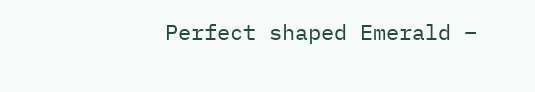Perfect shaped Emerald –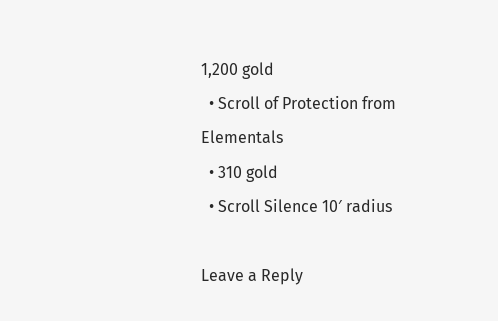1,200 gold
  • Scroll of Protection from Elementals
  • 310 gold
  • Scroll Silence 10′ radius

Leave a Reply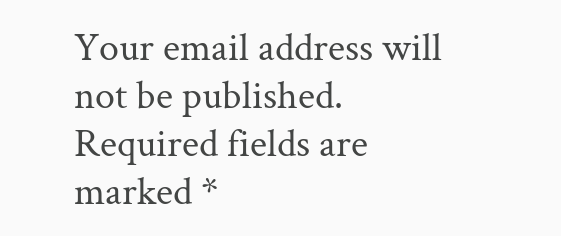Your email address will not be published. Required fields are marked *